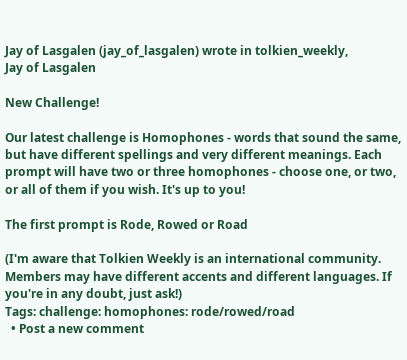Jay of Lasgalen (jay_of_lasgalen) wrote in tolkien_weekly,
Jay of Lasgalen

New Challenge!

Our latest challenge is Homophones - words that sound the same, but have different spellings and very different meanings. Each prompt will have two or three homophones - choose one, or two, or all of them if you wish. It's up to you!

The first prompt is Rode, Rowed or Road

(I'm aware that Tolkien Weekly is an international community. Members may have different accents and different languages. If you're in any doubt, just ask!)
Tags: challenge: homophones: rode/rowed/road
  • Post a new comment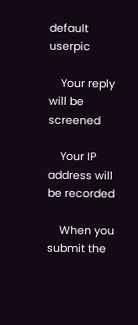default userpic

    Your reply will be screened

    Your IP address will be recorded

    When you submit the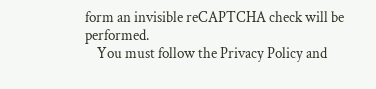form an invisible reCAPTCHA check will be performed.
    You must follow the Privacy Policy and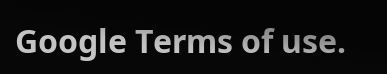Google Terms of use.